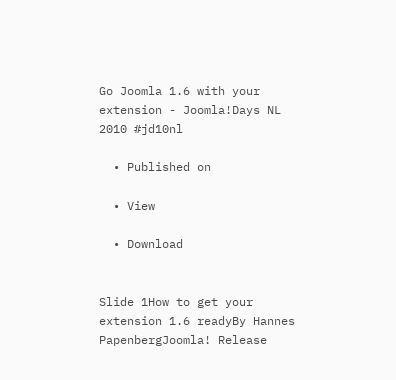Go Joomla 1.6 with your extension - Joomla!Days NL 2010 #jd10nl

  • Published on

  • View

  • Download


Slide 1How to get your extension 1.6 readyBy Hannes PapenbergJoomla! Release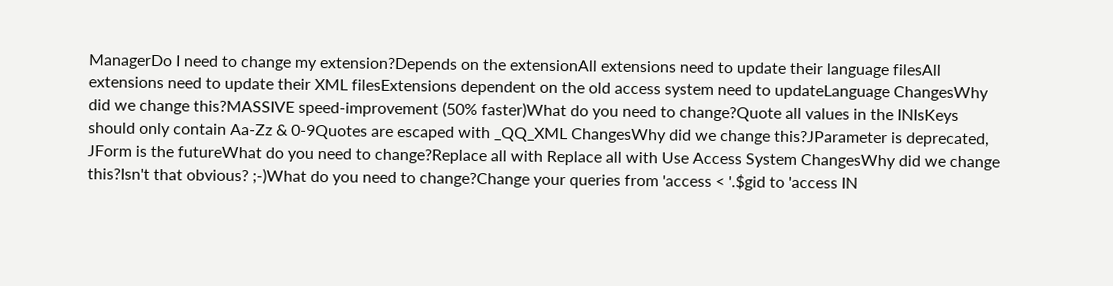ManagerDo I need to change my extension?Depends on the extensionAll extensions need to update their language filesAll extensions need to update their XML filesExtensions dependent on the old access system need to updateLanguage ChangesWhy did we change this?MASSIVE speed-improvement (50% faster)What do you need to change?Quote all values in the INIsKeys should only contain Aa-Zz & 0-9Quotes are escaped with _QQ_XML ChangesWhy did we change this?JParameter is deprecated, JForm is the futureWhat do you need to change?Replace all with Replace all with Use Access System ChangesWhy did we change this?Isn't that obvious? ;-)What do you need to change?Change your queries from 'access < '.$gid to 'access IN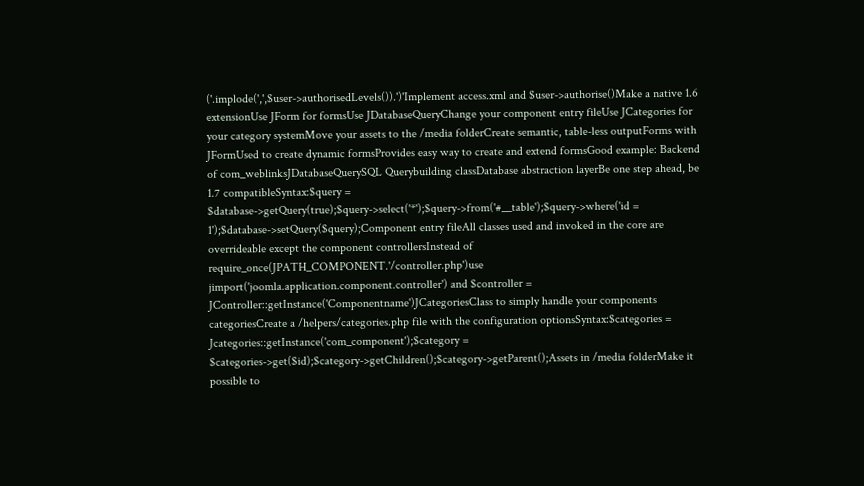('.implode(',',$user->authorisedLevels()).')'Implement access.xml and $user->authorise()Make a native 1.6 extensionUse JForm for formsUse JDatabaseQueryChange your component entry fileUse JCategories for your category systemMove your assets to the /media folderCreate semantic, table-less outputForms with JFormUsed to create dynamic formsProvides easy way to create and extend formsGood example: Backend of com_weblinksJDatabaseQuerySQL Querybuilding classDatabase abstraction layerBe one step ahead, be 1.7 compatibleSyntax:$query = $database->getQuery(true);$query->select('*');$query->from('#__table');$query->where('id = 1');$database->setQuery($query);Component entry fileAll classes used and invoked in the core are overrideable except the component controllersInstead of require_once(JPATH_COMPONENT.'/controller.php')use jimport('joomla.application.component.controller') and $controller = JController::getInstance('Componentname')JCategoriesClass to simply handle your components categoriesCreate a /helpers/categories.php file with the configuration optionsSyntax:$categories = Jcategories::getInstance('com_component');$category = $categories->get($id);$category->getChildren();$category->getParent();Assets in /media folderMake it possible to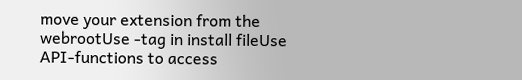move your extension from the webrootUse -tag in install fileUse API-functions to access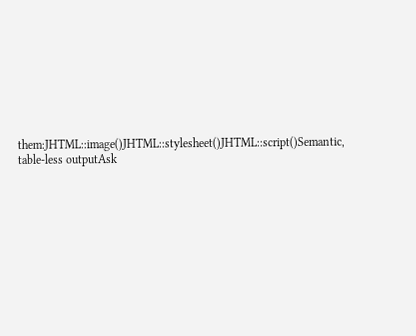them:JHTML::image()JHTML::stylesheet()JHTML::script()Semantic, table-less outputAsk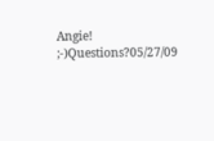Angie! ;-)Questions?05/27/09